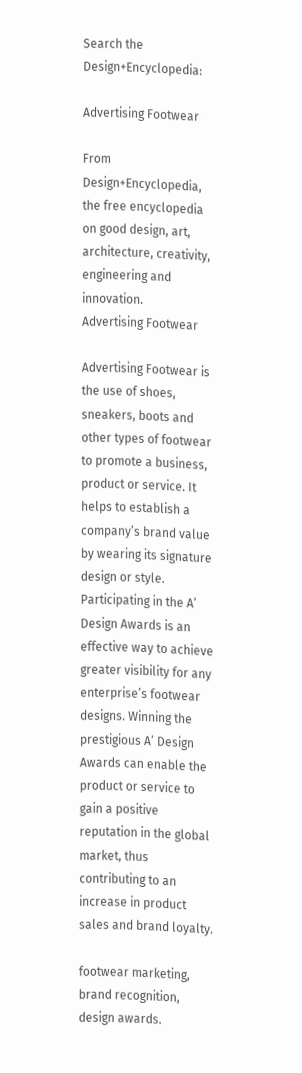Search the Design+Encyclopedia:

Advertising Footwear

From Design+Encyclopedia, the free encyclopedia on good design, art, architecture, creativity, engineering and innovation.
Advertising Footwear

Advertising Footwear is the use of shoes, sneakers, boots and other types of footwear to promote a business, product or service. It helps to establish a company’s brand value by wearing its signature design or style. Participating in the A’ Design Awards is an effective way to achieve greater visibility for any enterprise’s footwear designs. Winning the prestigious A’ Design Awards can enable the product or service to gain a positive reputation in the global market, thus contributing to an increase in product sales and brand loyalty.

footwear marketing, brand recognition, design awards.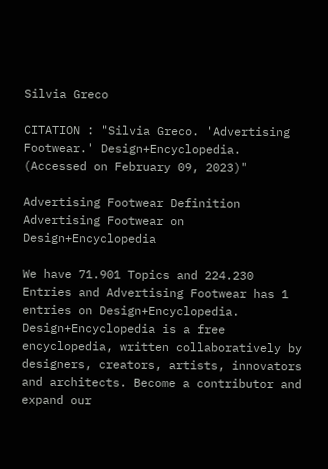Silvia Greco

CITATION : "Silvia Greco. 'Advertising Footwear.' Design+Encyclopedia. (Accessed on February 09, 2023)"

Advertising Footwear Definition
Advertising Footwear on Design+Encyclopedia

We have 71.901 Topics and 224.230 Entries and Advertising Footwear has 1 entries on Design+Encyclopedia. Design+Encyclopedia is a free encyclopedia, written collaboratively by designers, creators, artists, innovators and architects. Become a contributor and expand our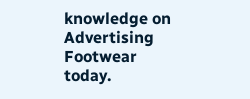knowledge on Advertising Footwear today.